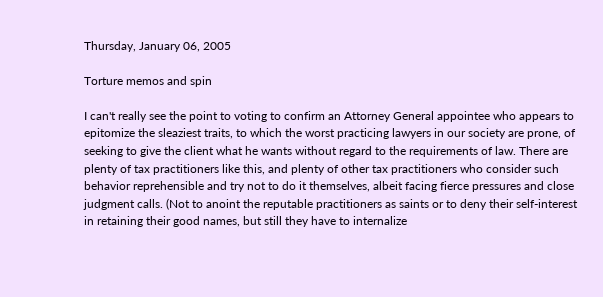Thursday, January 06, 2005

Torture memos and spin

I can't really see the point to voting to confirm an Attorney General appointee who appears to epitomize the sleaziest traits, to which the worst practicing lawyers in our society are prone, of seeking to give the client what he wants without regard to the requirements of law. There are plenty of tax practitioners like this, and plenty of other tax practitioners who consider such behavior reprehensible and try not to do it themselves, albeit facing fierce pressures and close judgment calls. (Not to anoint the reputable practitioners as saints or to deny their self-interest in retaining their good names, but still they have to internalize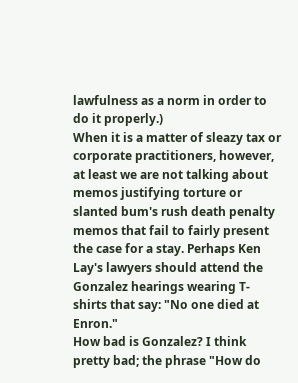lawfulness as a norm in order to do it properly.)
When it is a matter of sleazy tax or corporate practitioners, however, at least we are not talking about memos justifying torture or slanted bum's rush death penalty memos that fail to fairly present the case for a stay. Perhaps Ken Lay's lawyers should attend the Gonzalez hearings wearing T-shirts that say: "No one died at Enron."
How bad is Gonzalez? I think pretty bad; the phrase "How do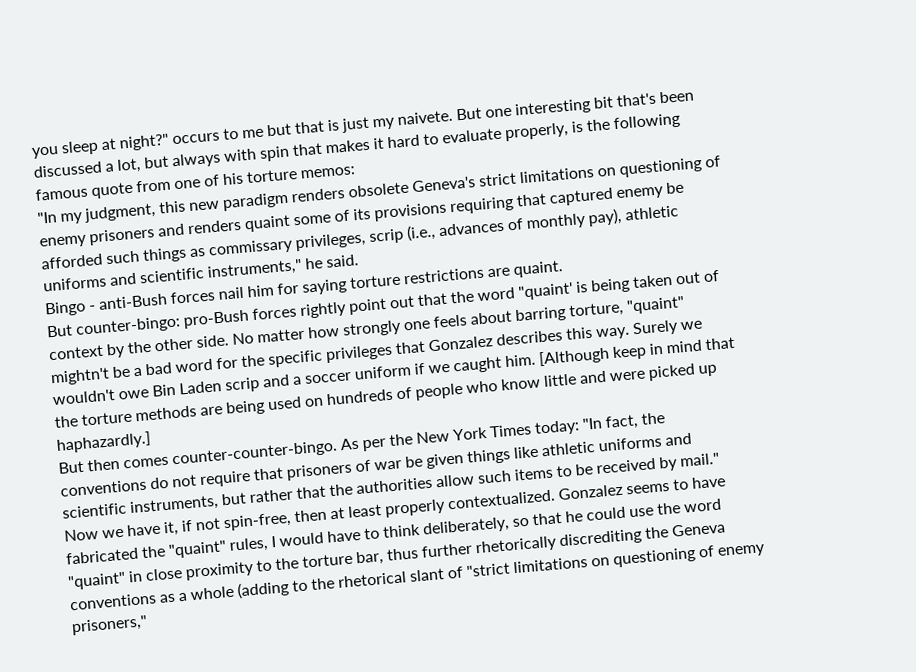you sleep at night?" occurs to me but that is just my naivete. But one interesting bit that's been discussed a lot, but always with spin that makes it hard to evaluate properly, is the following famous quote from one of his torture memos:
"In my judgment, this new paradigm renders obsolete Geneva's strict limitations on questioning of enemy prisoners and renders quaint some of its provisions requiring that captured enemy be afforded such things as commissary privileges, scrip (i.e., advances of monthly pay), athletic uniforms and scientific instruments," he said.
Bingo - anti-Bush forces nail him for saying torture restrictions are quaint.
But counter-bingo: pro-Bush forces rightly point out that the word "quaint' is being taken out of context by the other side. No matter how strongly one feels about barring torture, "quaint" mightn't be a bad word for the specific privileges that Gonzalez describes this way. Surely we wouldn't owe Bin Laden scrip and a soccer uniform if we caught him. [Although keep in mind that the torture methods are being used on hundreds of people who know little and were picked up haphazardly.]
But then comes counter-counter-bingo. As per the New York Times today: "In fact, the conventions do not require that prisoners of war be given things like athletic uniforms and scientific instruments, but rather that the authorities allow such items to be received by mail."
Now we have it, if not spin-free, then at least properly contextualized. Gonzalez seems to have fabricated the "quaint" rules, I would have to think deliberately, so that he could use the word "quaint" in close proximity to the torture bar, thus further rhetorically discrediting the Geneva conventions as a whole (adding to the rhetorical slant of "strict limitations on questioning of enemy prisoners,"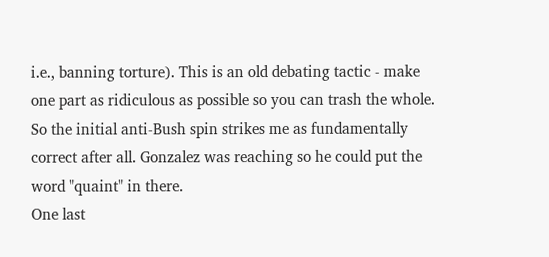i.e., banning torture). This is an old debating tactic - make one part as ridiculous as possible so you can trash the whole.
So the initial anti-Bush spin strikes me as fundamentally correct after all. Gonzalez was reaching so he could put the word "quaint" in there.
One last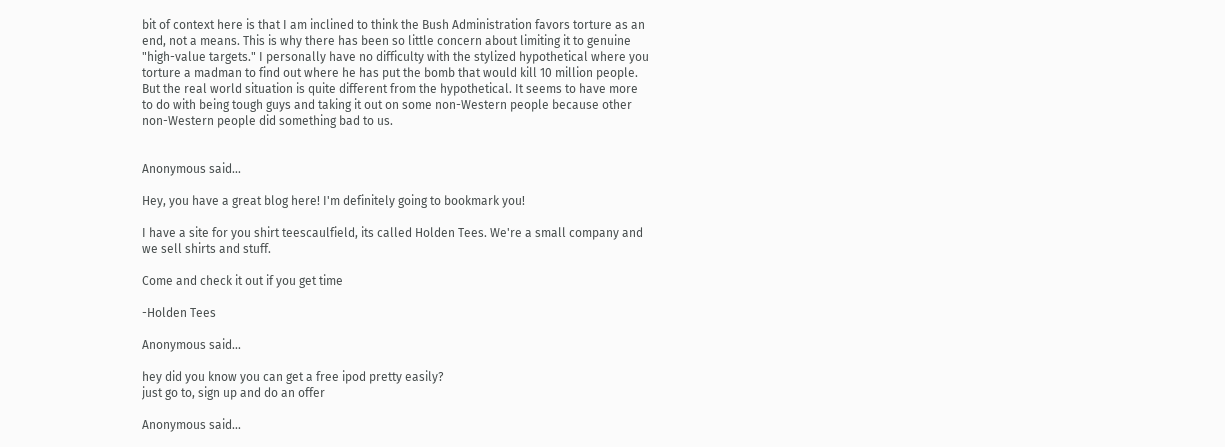bit of context here is that I am inclined to think the Bush Administration favors torture as an end, not a means. This is why there has been so little concern about limiting it to genuine "high-value targets." I personally have no difficulty with the stylized hypothetical where you torture a madman to find out where he has put the bomb that would kill 10 million people. But the real world situation is quite different from the hypothetical. It seems to have more to do with being tough guys and taking it out on some non-Western people because other non-Western people did something bad to us.


Anonymous said...

Hey, you have a great blog here! I'm definitely going to bookmark you!

I have a site for you shirt teescaulfield, its called Holden Tees. We're a small company and we sell shirts and stuff.

Come and check it out if you get time

-Holden Tees

Anonymous said...

hey did you know you can get a free ipod pretty easily?
just go to, sign up and do an offer

Anonymous said...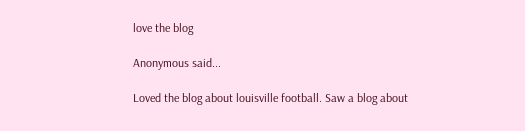love the blog

Anonymous said...

Loved the blog about louisville football. Saw a blog about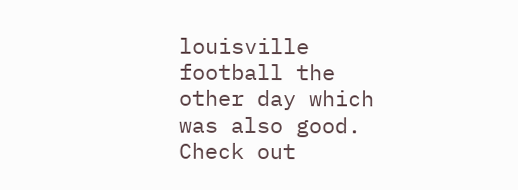louisville football the other day which was also good. Check out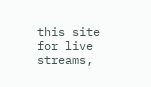this site for live streams,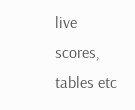live scores, tables etc